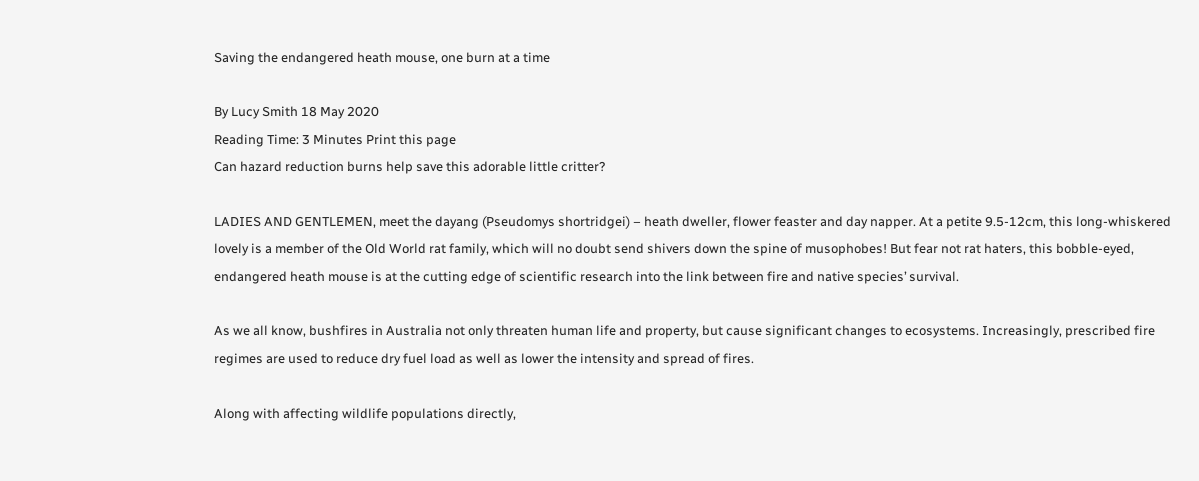Saving the endangered heath mouse, one burn at a time

By Lucy Smith 18 May 2020
Reading Time: 3 Minutes Print this page
Can hazard reduction burns help save this adorable little critter?

LADIES AND GENTLEMEN, meet the dayang (Pseudomys shortridgei) – heath dweller, flower feaster and day napper. At a petite 9.5-12cm, this long-whiskered lovely is a member of the Old World rat family, which will no doubt send shivers down the spine of musophobes! But fear not rat haters, this bobble-eyed, endangered heath mouse is at the cutting edge of scientific research into the link between fire and native species’ survival.

As we all know, bushfires in Australia not only threaten human life and property, but cause significant changes to ecosystems. Increasingly, prescribed fire regimes are used to reduce dry fuel load as well as lower the intensity and spread of fires.

Along with affecting wildlife populations directly,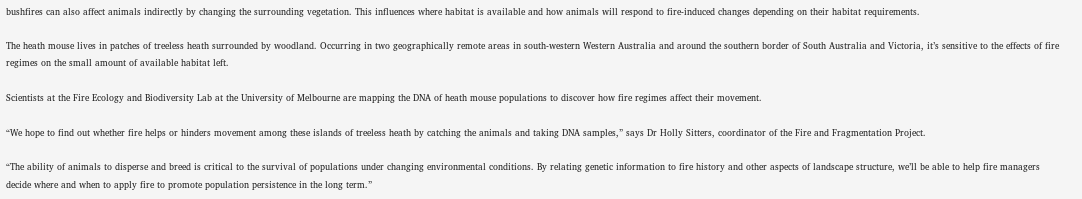bushfires can also affect animals indirectly by changing the surrounding vegetation. This influences where habitat is available and how animals will respond to fire-induced changes depending on their habitat requirements.

The heath mouse lives in patches of treeless heath surrounded by woodland. Occurring in two geographically remote areas in south-western Western Australia and around the southern border of South Australia and Victoria, it’s sensitive to the effects of fire regimes on the small amount of available habitat left.

Scientists at the Fire Ecology and Biodiversity Lab at the University of Melbourne are mapping the DNA of heath mouse populations to discover how fire regimes affect their movement.

“We hope to find out whether fire helps or hinders movement among these islands of treeless heath by catching the animals and taking DNA samples,” says Dr Holly Sitters, coordinator of the Fire and Fragmentation Project.

“The ability of animals to disperse and breed is critical to the survival of populations under changing environmental conditions. By relating genetic information to fire history and other aspects of landscape structure, we’ll be able to help fire managers decide where and when to apply fire to promote population persistence in the long term.”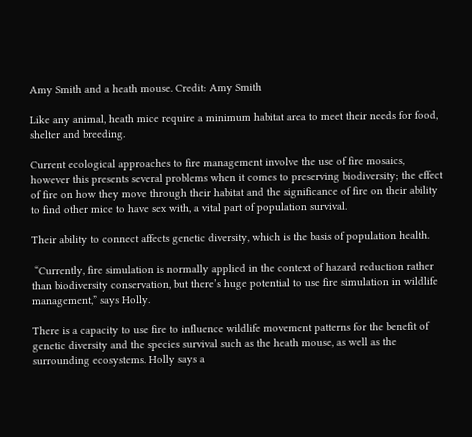Amy Smith and a heath mouse. Credit: Amy Smith

Like any animal, heath mice require a minimum habitat area to meet their needs for food, shelter and breeding.

Current ecological approaches to fire management involve the use of fire mosaics, however this presents several problems when it comes to preserving biodiversity; the effect of fire on how they move through their habitat and the significance of fire on their ability to find other mice to have sex with, a vital part of population survival.

Their ability to connect affects genetic diversity, which is the basis of population health.

 “Currently, fire simulation is normally applied in the context of hazard reduction rather than biodiversity conservation, but there’s huge potential to use fire simulation in wildlife management,” says Holly.

There is a capacity to use fire to influence wildlife movement patterns for the benefit of genetic diversity and the species survival such as the heath mouse, as well as the surrounding ecosystems. Holly says a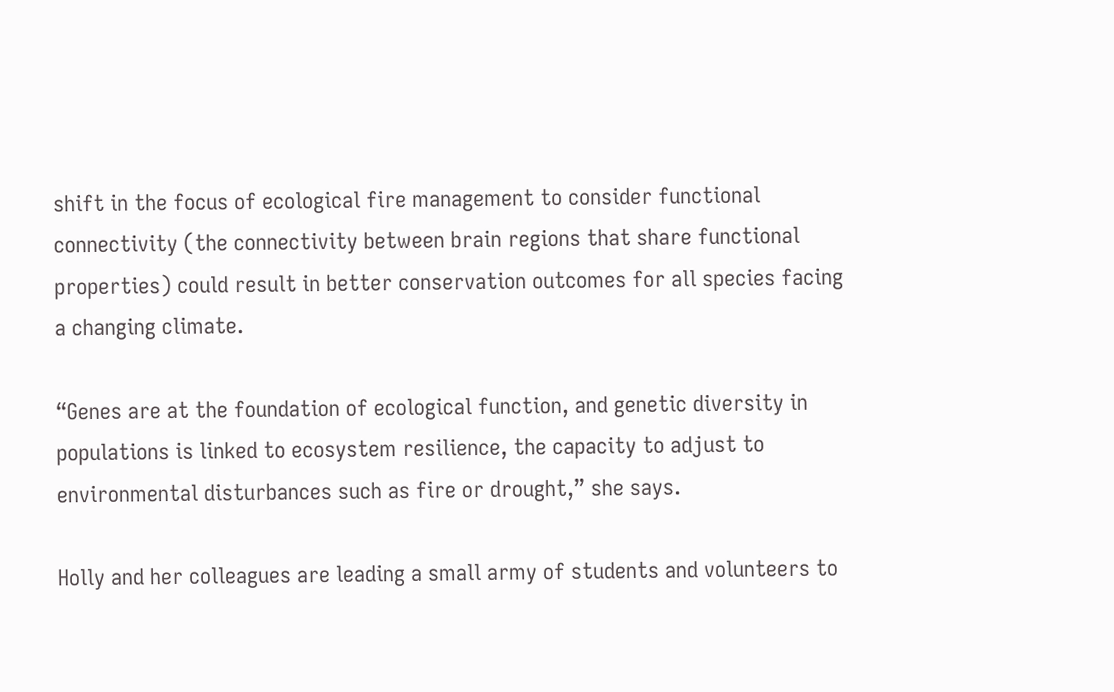shift in the focus of ecological fire management to consider functional connectivity (the connectivity between brain regions that share functional properties) could result in better conservation outcomes for all species facing a changing climate.

“Genes are at the foundation of ecological function, and genetic diversity in populations is linked to ecosystem resilience, the capacity to adjust to environmental disturbances such as fire or drought,” she says.

Holly and her colleagues are leading a small army of students and volunteers to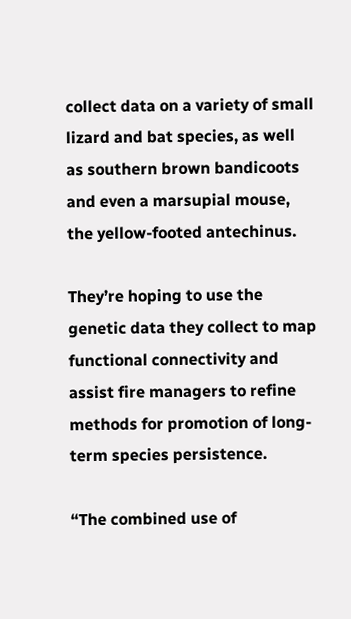collect data on a variety of small lizard and bat species, as well as southern brown bandicoots and even a marsupial mouse, the yellow-footed antechinus.

They’re hoping to use the genetic data they collect to map functional connectivity and assist fire managers to refine methods for promotion of long-term species persistence.

“The combined use of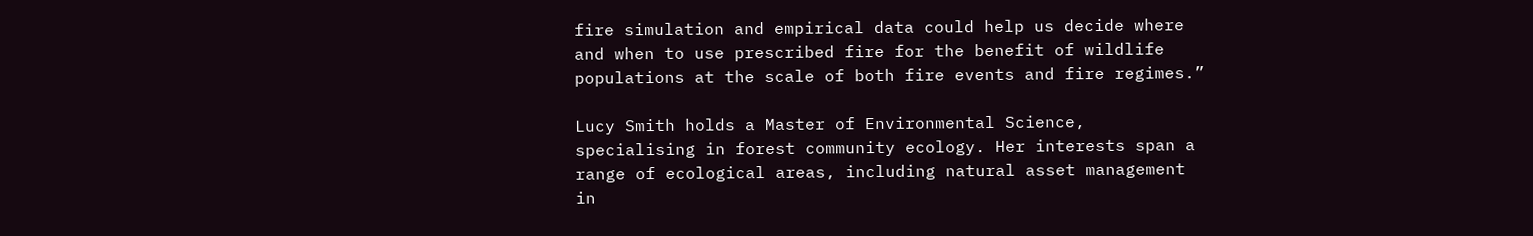fire simulation and empirical data could help us decide where and when to use prescribed fire for the benefit of wildlife populations at the scale of both fire events and fire regimes.”

Lucy Smith holds a Master of Environmental Science, specialising in forest community ecology. Her interests span a range of ecological areas, including natural asset management in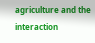agriculture and the interaction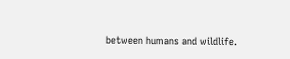between humans and wildlife.